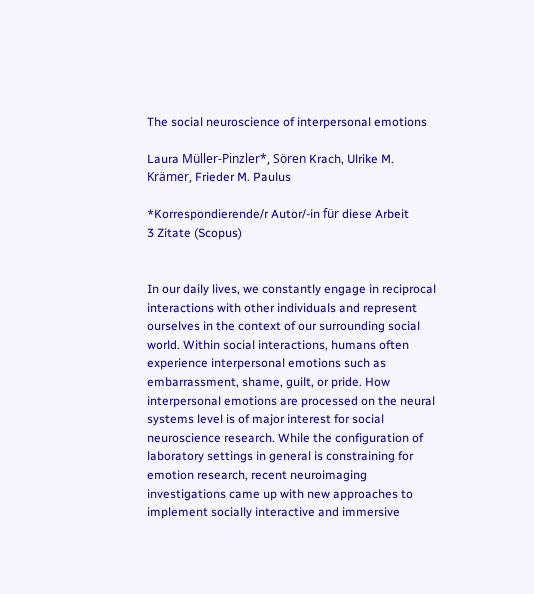The social neuroscience of interpersonal emotions

Laura Müller-Pinzler*, Sören Krach, Ulrike M. Krämer, Frieder M. Paulus

*Korrespondierende/r Autor/-in für diese Arbeit
3 Zitate (Scopus)


In our daily lives, we constantly engage in reciprocal interactions with other individuals and represent ourselves in the context of our surrounding social world. Within social interactions, humans often experience interpersonal emotions such as embarrassment, shame, guilt, or pride. How interpersonal emotions are processed on the neural systems level is of major interest for social neuroscience research. While the configuration of laboratory settings in general is constraining for emotion research, recent neuroimaging investigations came up with new approaches to implement socially interactive and immersive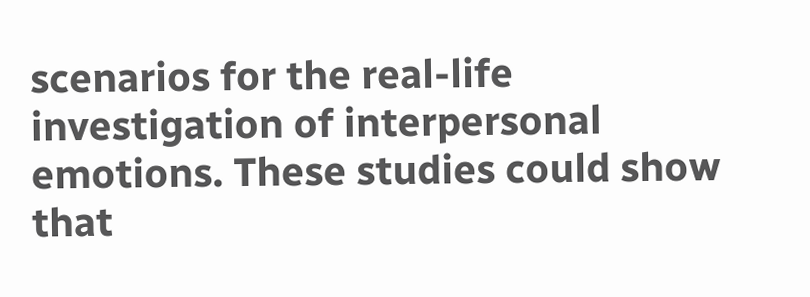scenarios for the real-life investigation of interpersonal emotions. These studies could show that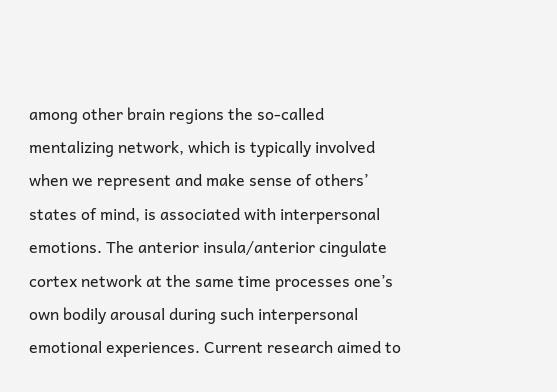among other brain regions the so-called mentalizing network, which is typically involved when we represent and make sense of others’ states of mind, is associated with interpersonal emotions. The anterior insula/anterior cingulate cortex network at the same time processes one’s own bodily arousal during such interpersonal emotional experiences. Current research aimed to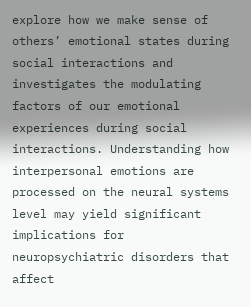explore how we make sense of others’ emotional states during social interactions and investigates the modulating factors of our emotional experiences during social interactions. Understanding how interpersonal emotions are processed on the neural systems level may yield significant implications for neuropsychiatric disorders that affect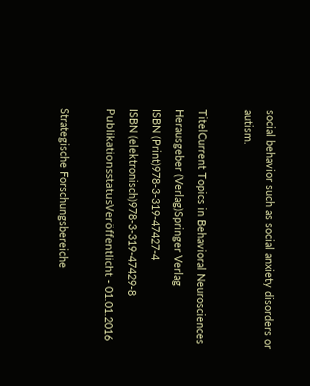social behavior such as social anxiety disorders or autism.

TitelCurrent Topics in Behavioral Neurosciences
Herausgeber (Verlag)Springer Verlag
ISBN (Print)978-3-319-47427-4
ISBN (elektronisch)978-3-319-47429-8
PublikationsstatusVeröffentlicht - 01.01.2016

Strategische Forschungsbereiche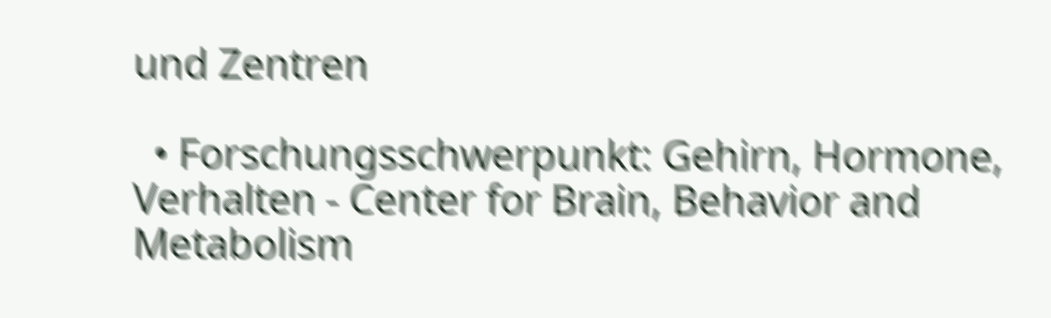und Zentren

  • Forschungsschwerpunkt: Gehirn, Hormone, Verhalten - Center for Brain, Behavior and Metabolism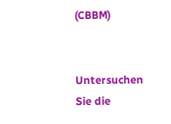(CBBM)


Untersuchen Sie die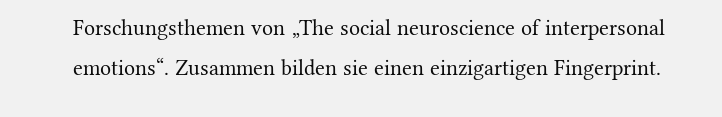Forschungsthemen von „The social neuroscience of interpersonal emotions“. Zusammen bilden sie einen einzigartigen Fingerprint.